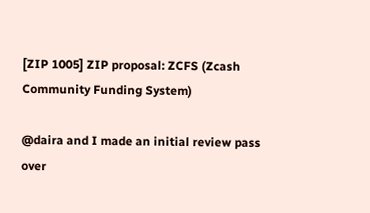[ZIP 1005] ZIP proposal: ZCFS (Zcash Community Funding System)

@daira and I made an initial review pass over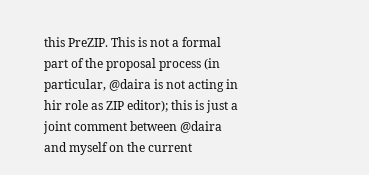this PreZIP. This is not a formal part of the proposal process (in particular, @daira is not acting in hir role as ZIP editor); this is just a joint comment between @daira and myself on the current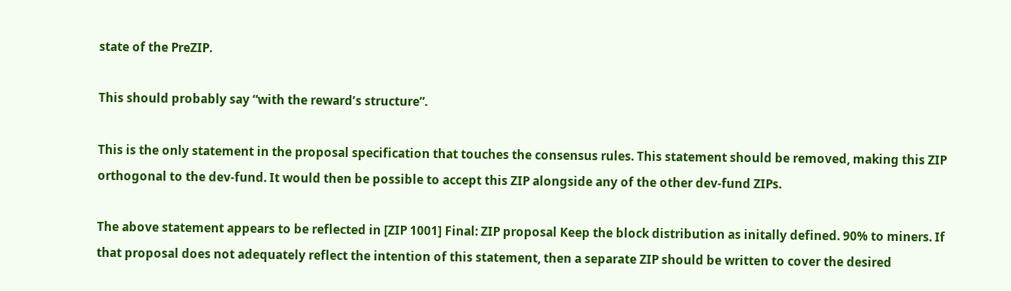state of the PreZIP.

This should probably say “with the reward’s structure”.

This is the only statement in the proposal specification that touches the consensus rules. This statement should be removed, making this ZIP orthogonal to the dev-fund. It would then be possible to accept this ZIP alongside any of the other dev-fund ZIPs.

The above statement appears to be reflected in [ZIP 1001] Final: ZIP proposal Keep the block distribution as initally defined. 90% to miners. If that proposal does not adequately reflect the intention of this statement, then a separate ZIP should be written to cover the desired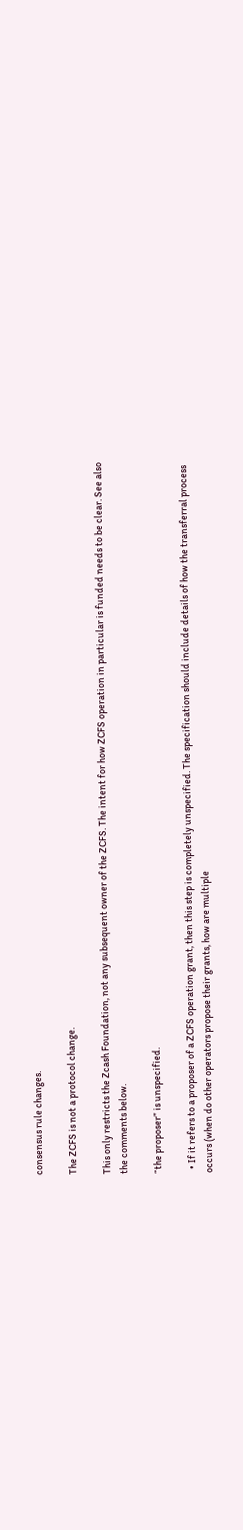consensus rule changes.

The ZCFS is not a protocol change.

This only restricts the Zcash Foundation, not any subsequent owner of the ZCFS. The intent for how ZCFS operation in particular is funded needs to be clear. See also the comments below.

“the proposer” is unspecified.

  • If it refers to a proposer of a ZCFS operation grant, then this step is completely unspecified. The specification should include details of how the transferral process occurs (when do other operators propose their grants, how are multiple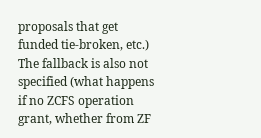proposals that get funded tie-broken, etc.) The fallback is also not specified (what happens if no ZCFS operation grant, whether from ZF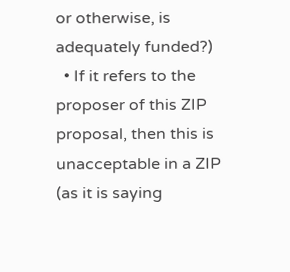or otherwise, is adequately funded?)
  • If it refers to the proposer of this ZIP proposal, then this is unacceptable in a ZIP (as it is saying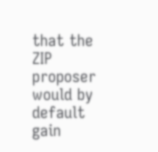that the ZIP proposer would by default gain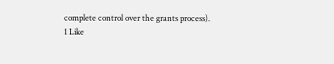complete control over the grants process).
1 Like